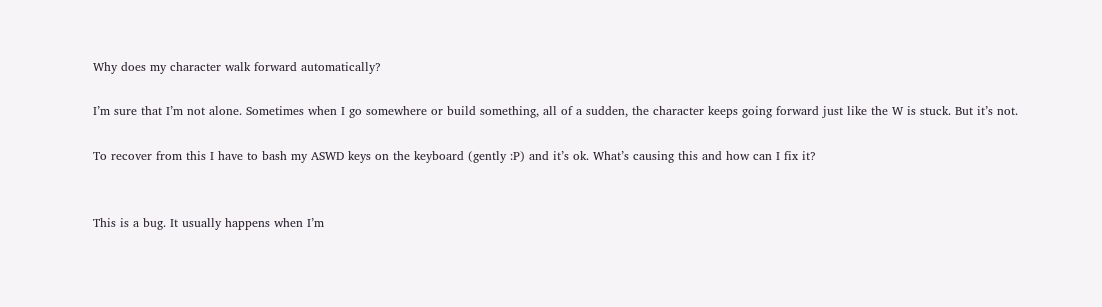Why does my character walk forward automatically?

I’m sure that I’m not alone. Sometimes when I go somewhere or build something, all of a sudden, the character keeps going forward just like the W is stuck. But it’s not.

To recover from this I have to bash my ASWD keys on the keyboard (gently :P) and it’s ok. What’s causing this and how can I fix it?


This is a bug. It usually happens when I’m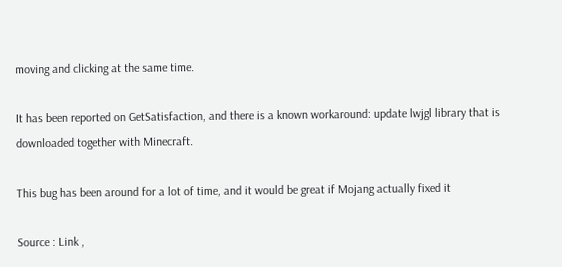moving and clicking at the same time.

It has been reported on GetSatisfaction, and there is a known workaround: update lwjgl library that is downloaded together with Minecraft.

This bug has been around for a lot of time, and it would be great if Mojang actually fixed it

Source : Link ,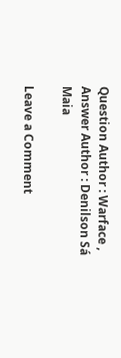Question Author : Warface , Answer Author : Denilson Sá Maia

Leave a Comment